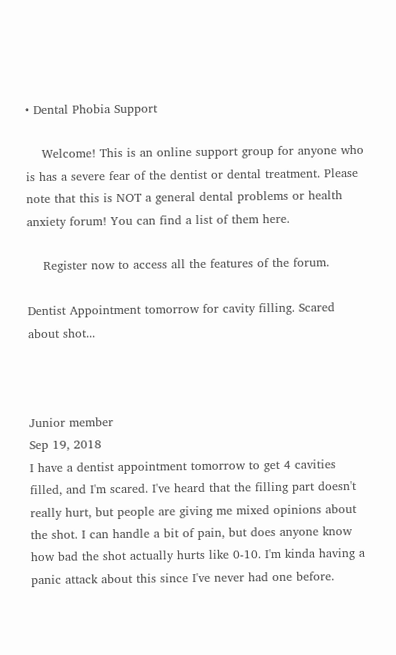• Dental Phobia Support

    Welcome! This is an online support group for anyone who is has a severe fear of the dentist or dental treatment. Please note that this is NOT a general dental problems or health anxiety forum! You can find a list of them here.

    Register now to access all the features of the forum.

Dentist Appointment tomorrow for cavity filling. Scared about shot...



Junior member
Sep 19, 2018
I have a dentist appointment tomorrow to get 4 cavities filled, and I'm scared. I've heard that the filling part doesn't really hurt, but people are giving me mixed opinions about the shot. I can handle a bit of pain, but does anyone know how bad the shot actually hurts like 0-10. I'm kinda having a panic attack about this since I've never had one before.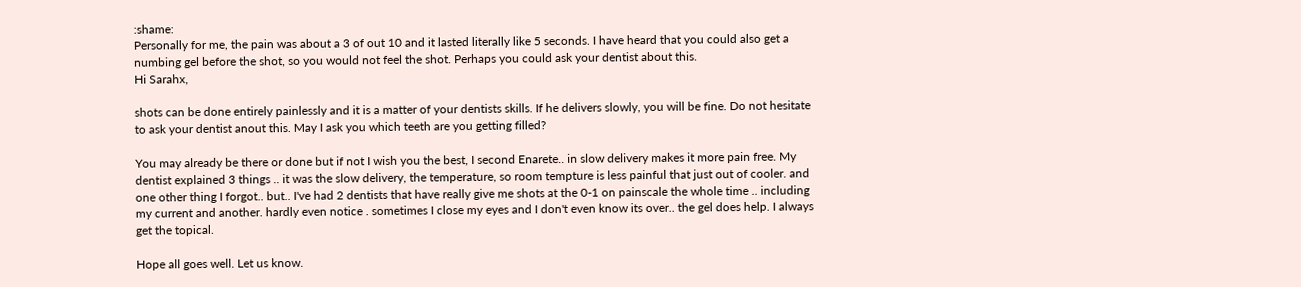:shame:
Personally for me, the pain was about a 3 of out 10 and it lasted literally like 5 seconds. I have heard that you could also get a numbing gel before the shot, so you would not feel the shot. Perhaps you could ask your dentist about this.
Hi Sarahx,

shots can be done entirely painlessly and it is a matter of your dentists skills. If he delivers slowly, you will be fine. Do not hesitate to ask your dentist anout this. May I ask you which teeth are you getting filled?

You may already be there or done but if not I wish you the best, I second Enarete.. in slow delivery makes it more pain free. My dentist explained 3 things .. it was the slow delivery, the temperature, so room tempture is less painful that just out of cooler. and one other thing I forgot.. but.. I've had 2 dentists that have really give me shots at the 0-1 on painscale the whole time .. including my current and another. hardly even notice . sometimes I close my eyes and I don't even know its over.. the gel does help. I always get the topical.

Hope all goes well. Let us know.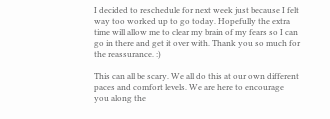I decided to reschedule for next week just because I felt way too worked up to go today. Hopefully the extra time will allow me to clear my brain of my fears so I can go in there and get it over with. Thank you so much for the reassurance. :)

This can all be scary. We all do this at our own different paces and comfort levels. We are here to encourage you along the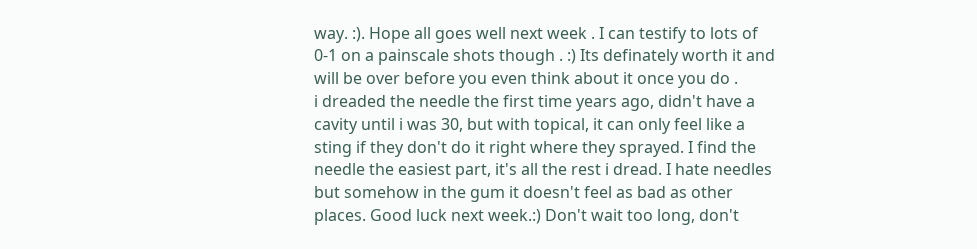way. :). Hope all goes well next week . I can testify to lots of 0-1 on a painscale shots though . :) Its definately worth it and will be over before you even think about it once you do .
i dreaded the needle the first time years ago, didn't have a cavity until i was 30, but with topical, it can only feel like a sting if they don't do it right where they sprayed. I find the needle the easiest part, it's all the rest i dread. I hate needles but somehow in the gum it doesn't feel as bad as other places. Good luck next week.:) Don't wait too long, don't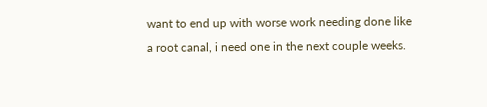want to end up with worse work needing done like a root canal, i need one in the next couple weeks.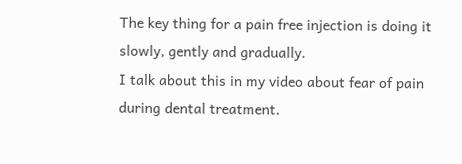The key thing for a pain free injection is doing it slowly, gently and gradually.
I talk about this in my video about fear of pain during dental treatment.